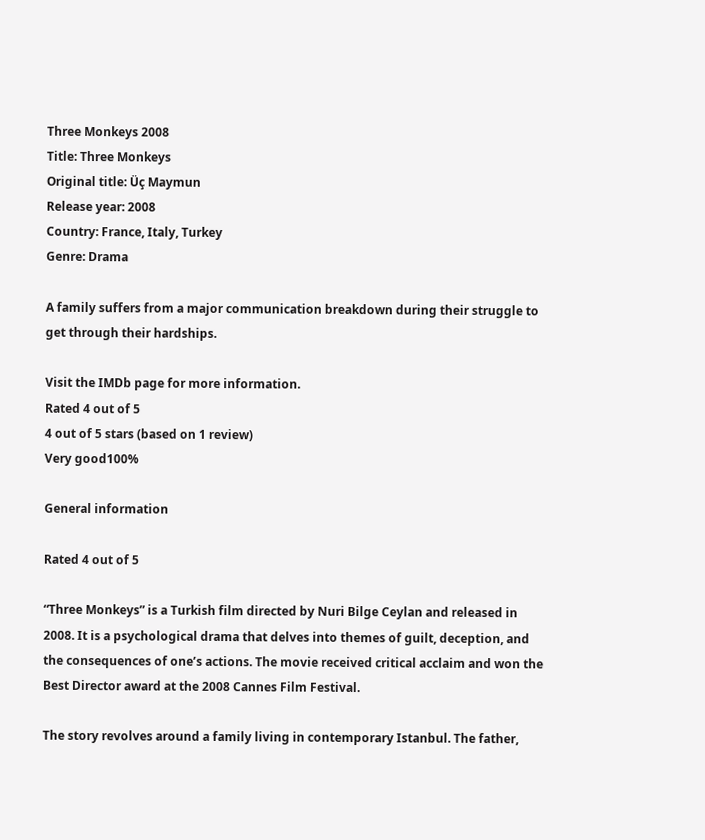Three Monkeys 2008
Title: Three Monkeys
Original title: Üç Maymun
Release year: 2008
Country: France, Italy, Turkey
Genre: Drama

A family suffers from a major communication breakdown during their struggle to get through their hardships.

Visit the IMDb page for more information.
Rated 4 out of 5
4 out of 5 stars (based on 1 review)
Very good100%

General information

Rated 4 out of 5

“Three Monkeys” is a Turkish film directed by Nuri Bilge Ceylan and released in 2008. It is a psychological drama that delves into themes of guilt, deception, and the consequences of one’s actions. The movie received critical acclaim and won the Best Director award at the 2008 Cannes Film Festival.

The story revolves around a family living in contemporary Istanbul. The father,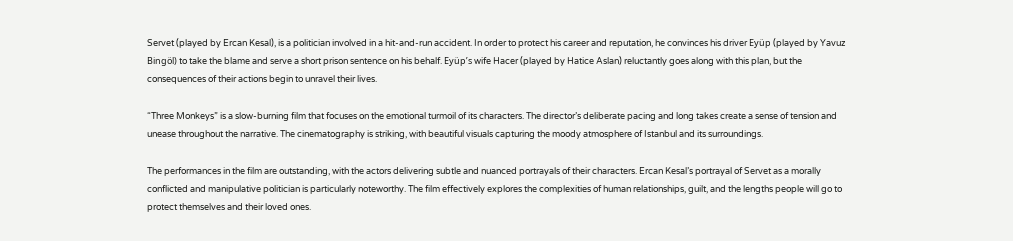Servet (played by Ercan Kesal), is a politician involved in a hit-and-run accident. In order to protect his career and reputation, he convinces his driver Eyüp (played by Yavuz Bingöl) to take the blame and serve a short prison sentence on his behalf. Eyüp’s wife Hacer (played by Hatice Aslan) reluctantly goes along with this plan, but the consequences of their actions begin to unravel their lives.

“Three Monkeys” is a slow-burning film that focuses on the emotional turmoil of its characters. The director’s deliberate pacing and long takes create a sense of tension and unease throughout the narrative. The cinematography is striking, with beautiful visuals capturing the moody atmosphere of Istanbul and its surroundings.

The performances in the film are outstanding, with the actors delivering subtle and nuanced portrayals of their characters. Ercan Kesal’s portrayal of Servet as a morally conflicted and manipulative politician is particularly noteworthy. The film effectively explores the complexities of human relationships, guilt, and the lengths people will go to protect themselves and their loved ones.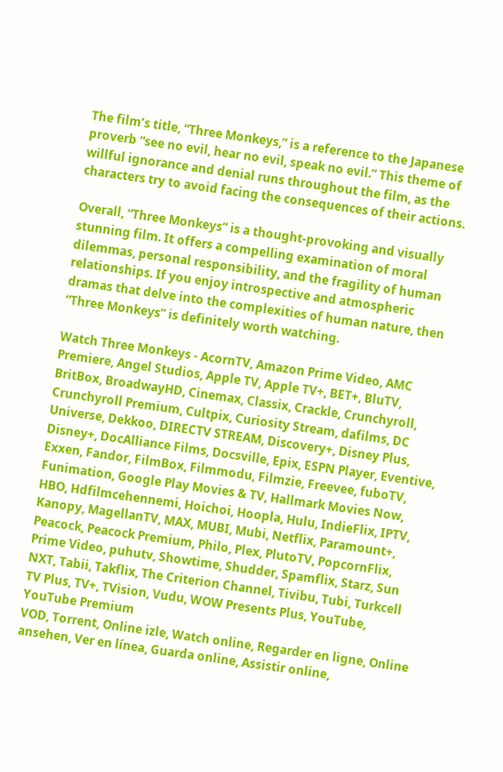The film’s title, “Three Monkeys,” is a reference to the Japanese proverb “see no evil, hear no evil, speak no evil.” This theme of willful ignorance and denial runs throughout the film, as the characters try to avoid facing the consequences of their actions.

Overall, “Three Monkeys” is a thought-provoking and visually stunning film. It offers a compelling examination of moral dilemmas, personal responsibility, and the fragility of human relationships. If you enjoy introspective and atmospheric dramas that delve into the complexities of human nature, then “Three Monkeys” is definitely worth watching.

Watch Three Monkeys - AcornTV, Amazon Prime Video, AMC Premiere, Angel Studios, Apple TV, Apple TV+, BET+, BluTV, BritBox, BroadwayHD, Cinemax, Classix, Crackle, Crunchyroll, Crunchyroll Premium, Cultpix, Curiosity Stream, dafilms, DC Universe, Dekkoo, DIRECTV STREAM, Discovery+, Disney Plus, Disney+, DocAlliance Films, Docsville, Epix, ESPN Player, Eventive, Exxen, Fandor, FilmBox, Filmmodu, Filmzie, Freevee, fuboTV, Funimation, Google Play Movies & TV, Hallmark Movies Now, HBO, Hdfilmcehennemi, Hoichoi, Hoopla, Hulu, IndieFlix, IPTV, Kanopy, MagellanTV, MAX, MUBI, Mubi, Netflix, Paramount+, Peacock, Peacock Premium, Philo, Plex, PlutoTV, PopcornFlix, Prime Video, puhutv, Showtime, Shudder, Spamflix, Starz, Sun NXT, Tabii, Takflix, The Criterion Channel, Tivibu, Tubi, Turkcell TV Plus, TV+, TVision, Vudu, WOW Presents Plus, YouTube, YouTube Premium
VOD, Torrent, Online izle, Watch online, Regarder en ligne, Online ansehen, Ver en línea, Guarda online, Assistir online,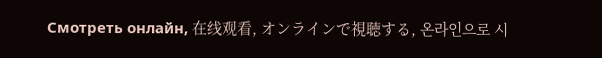Смотреть онлайн, 在线观看, オンラインで視聴する, 온라인으로 시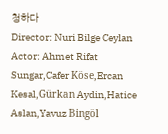청하다
Director: Nuri Bilge Ceylan
Actor: Ahmet Rifat Sungar,Cafer Köse,Ercan Kesal,Gürkan Aydin,Hatice Aslan,Yavuz Bingöl